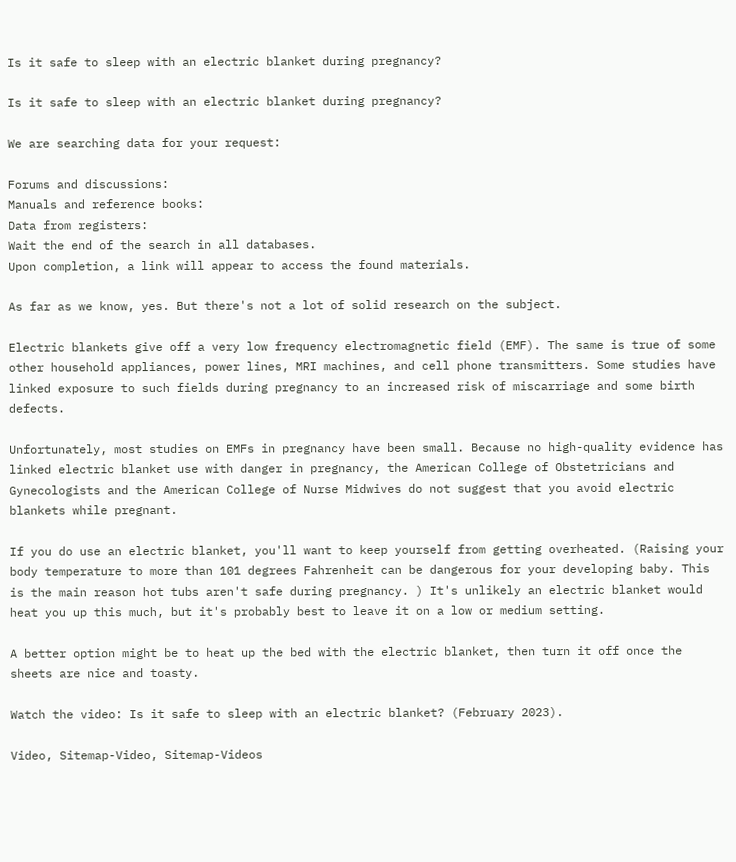Is it safe to sleep with an electric blanket during pregnancy?

Is it safe to sleep with an electric blanket during pregnancy?

We are searching data for your request:

Forums and discussions:
Manuals and reference books:
Data from registers:
Wait the end of the search in all databases.
Upon completion, a link will appear to access the found materials.

As far as we know, yes. But there's not a lot of solid research on the subject.

Electric blankets give off a very low frequency electromagnetic field (EMF). The same is true of some other household appliances, power lines, MRI machines, and cell phone transmitters. Some studies have linked exposure to such fields during pregnancy to an increased risk of miscarriage and some birth defects.

Unfortunately, most studies on EMFs in pregnancy have been small. Because no high-quality evidence has linked electric blanket use with danger in pregnancy, the American College of Obstetricians and Gynecologists and the American College of Nurse Midwives do not suggest that you avoid electric blankets while pregnant.

If you do use an electric blanket, you'll want to keep yourself from getting overheated. (Raising your body temperature to more than 101 degrees Fahrenheit can be dangerous for your developing baby. This is the main reason hot tubs aren't safe during pregnancy. ) It's unlikely an electric blanket would heat you up this much, but it's probably best to leave it on a low or medium setting.

A better option might be to heat up the bed with the electric blanket, then turn it off once the sheets are nice and toasty.

Watch the video: Is it safe to sleep with an electric blanket? (February 2023).

Video, Sitemap-Video, Sitemap-Videos